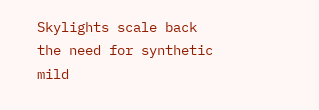Skylights scale back the need for synthetic mild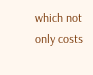which not only costs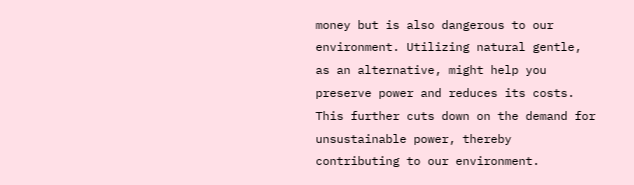money but is also dangerous to our environment. Utilizing natural gentle, as an alternative, might help you preserve power and reduces its costs. This further cuts down on the demand for unsustainable power, thereby contributing to our environment.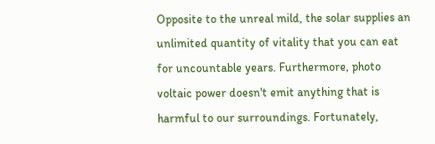Opposite to the unreal mild, the solar supplies an unlimited quantity of vitality that you can eat for uncountable years. Furthermore, photo voltaic power doesn't emit anything that is harmful to our surroundings. Fortunately,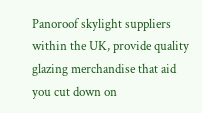Panoroof skylight suppliers within the UK, provide quality glazing merchandise that aid you cut down on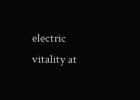electric vitality at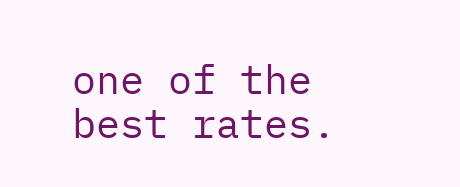one of the best rates.